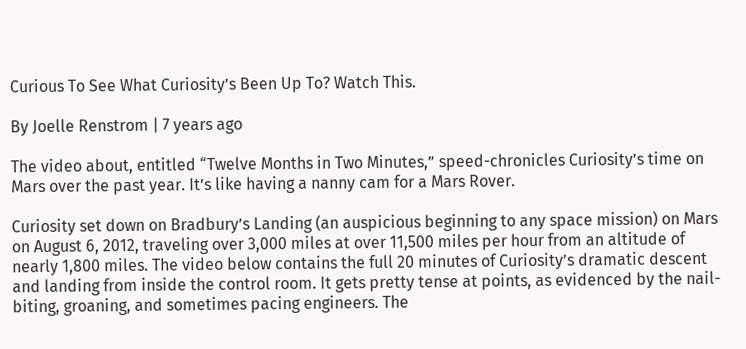Curious To See What Curiosity’s Been Up To? Watch This.

By Joelle Renstrom | 7 years ago

The video about, entitled “Twelve Months in Two Minutes,” speed-chronicles Curiosity’s time on Mars over the past year. It’s like having a nanny cam for a Mars Rover.

Curiosity set down on Bradbury’s Landing (an auspicious beginning to any space mission) on Mars on August 6, 2012, traveling over 3,000 miles at over 11,500 miles per hour from an altitude of nearly 1,800 miles. The video below contains the full 20 minutes of Curiosity’s dramatic descent and landing from inside the control room. It gets pretty tense at points, as evidenced by the nail-biting, groaning, and sometimes pacing engineers. The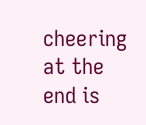cheering at the end is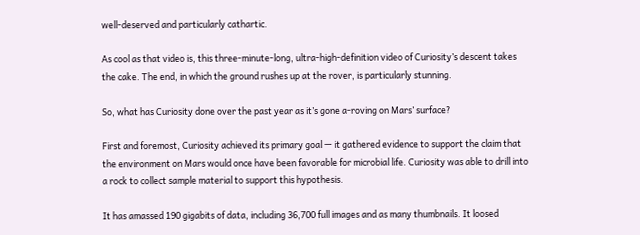well-deserved and particularly cathartic.

As cool as that video is, this three-minute-long, ultra-high-definition video of Curiosity’s descent takes the cake. The end, in which the ground rushes up at the rover, is particularly stunning.

So, what has Curiosity done over the past year as it’s gone a-roving on Mars’ surface?

First and foremost, Curiosity achieved its primary goal — it gathered evidence to support the claim that the environment on Mars would once have been favorable for microbial life. Curiosity was able to drill into a rock to collect sample material to support this hypothesis.

It has amassed 190 gigabits of data, including 36,700 full images and as many thumbnails. It loosed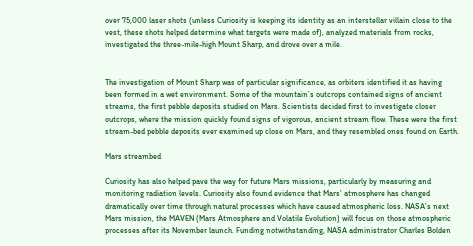over 75,000 laser shots (unless Curiosity is keeping its identity as an interstellar villain close to the vest, these shots helped determine what targets were made of), analyzed materials from rocks, investigated the three-mile-high Mount Sharp, and drove over a mile.


The investigation of Mount Sharp was of particular significance, as orbiters identified it as having been formed in a wet environment. Some of the mountain’s outcrops contained signs of ancient streams, the first pebble deposits studied on Mars. Scientists decided first to investigate closer outcrops, where the mission quickly found signs of vigorous, ancient stream flow. These were the first stream-bed pebble deposits ever examined up close on Mars, and they resembled ones found on Earth.

Mars streambed

Curiosity has also helped pave the way for future Mars missions, particularly by measuring and monitoring radiation levels. Curiosity also found evidence that Mars’ atmosphere has changed dramatically over time through natural processes which have caused atmospheric loss. NASA’s next Mars mission, the MAVEN (Mars Atmosphere and Volatile Evolution) will focus on those atmospheric processes after its November launch. Funding notwithstanding, NASA administrator Charles Bolden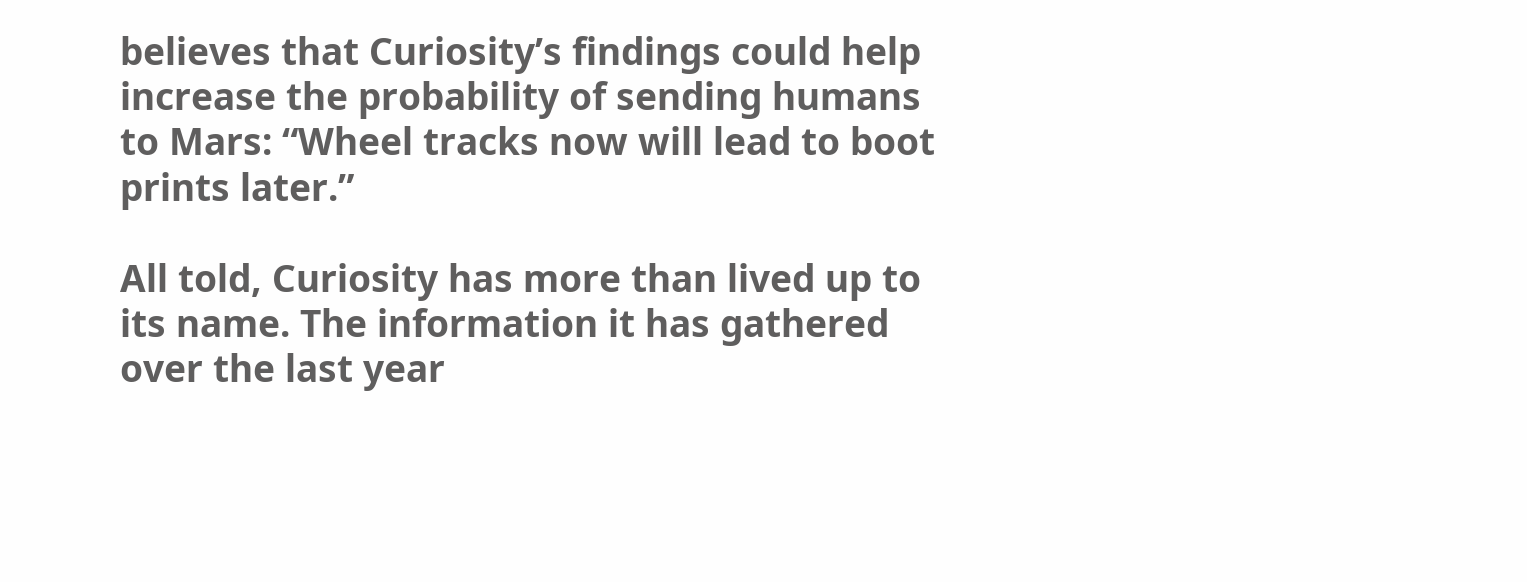believes that Curiosity’s findings could help increase the probability of sending humans to Mars: “Wheel tracks now will lead to boot prints later.”

All told, Curiosity has more than lived up to its name. The information it has gathered over the last year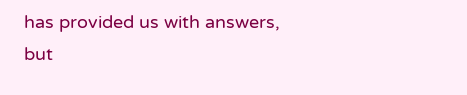has provided us with answers, but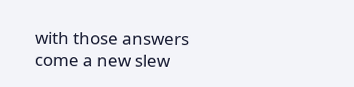with those answers come a new slew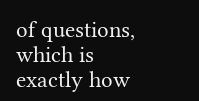of questions, which is exactly how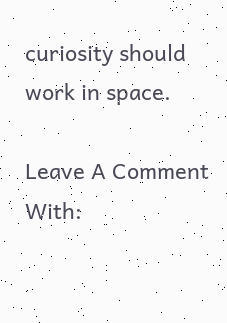curiosity should work in space.

Leave A Comment With: